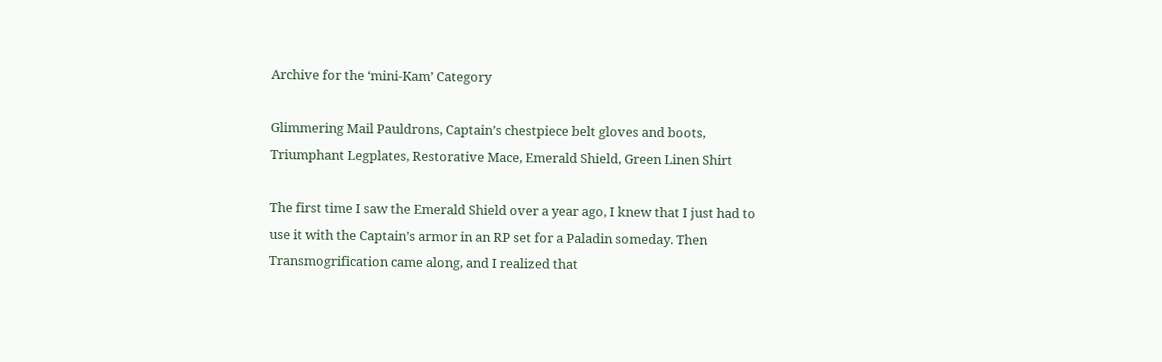Archive for the ‘mini-Kam’ Category

Glimmering Mail Pauldrons, Captain’s chestpiece belt gloves and boots, Triumphant Legplates, Restorative Mace, Emerald Shield, Green Linen Shirt

The first time I saw the Emerald Shield over a year ago, I knew that I just had to use it with the Captain’s armor in an RP set for a Paladin someday. Then Transmogrification came along, and I realized that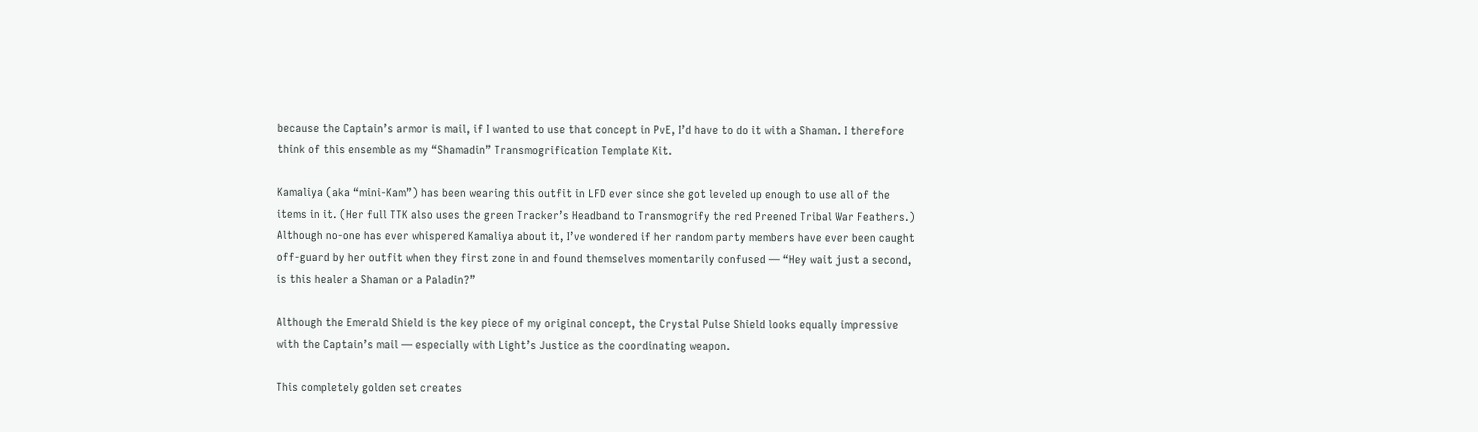because the Captain’s armor is mail, if I wanted to use that concept in PvE, I’d have to do it with a Shaman. I therefore think of this ensemble as my “Shamadin” Transmogrification Template Kit.

Kamaliya (aka “mini-Kam”) has been wearing this outfit in LFD ever since she got leveled up enough to use all of the items in it. (Her full TTK also uses the green Tracker’s Headband to Transmogrify the red Preened Tribal War Feathers.) Although no-one has ever whispered Kamaliya about it, I’ve wondered if her random party members have ever been caught off-guard by her outfit when they first zone in and found themselves momentarily confused — “Hey wait just a second, is this healer a Shaman or a Paladin?”

Although the Emerald Shield is the key piece of my original concept, the Crystal Pulse Shield looks equally impressive with the Captain’s mail — especially with Light’s Justice as the coordinating weapon.

This completely golden set creates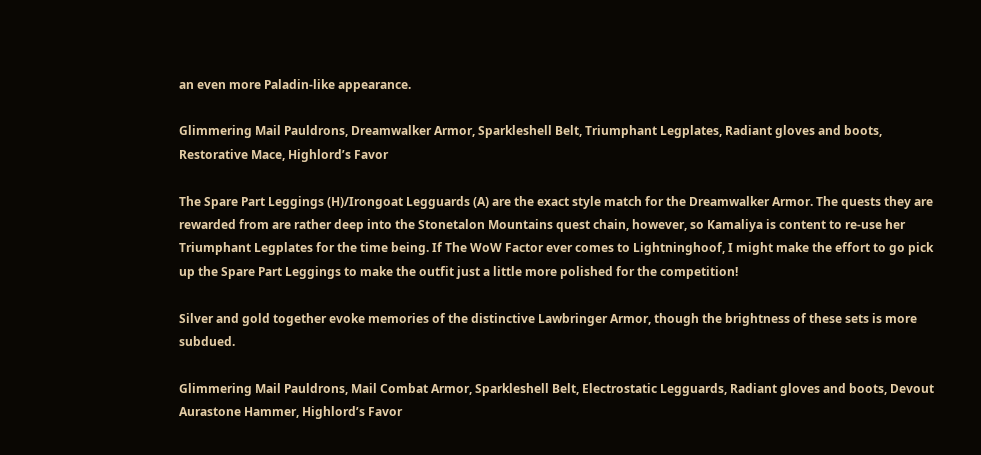an even more Paladin-like appearance.

Glimmering Mail Pauldrons, Dreamwalker Armor, Sparkleshell Belt, Triumphant Legplates, Radiant gloves and boots, Restorative Mace, Highlord’s Favor

The Spare Part Leggings (H)/Irongoat Legguards (A) are the exact style match for the Dreamwalker Armor. The quests they are rewarded from are rather deep into the Stonetalon Mountains quest chain, however, so Kamaliya is content to re-use her Triumphant Legplates for the time being. If The WoW Factor ever comes to Lightninghoof, I might make the effort to go pick up the Spare Part Leggings to make the outfit just a little more polished for the competition!

Silver and gold together evoke memories of the distinctive Lawbringer Armor, though the brightness of these sets is more subdued.

Glimmering Mail Pauldrons, Mail Combat Armor, Sparkleshell Belt, Electrostatic Legguards, Radiant gloves and boots, Devout Aurastone Hammer, Highlord’s Favor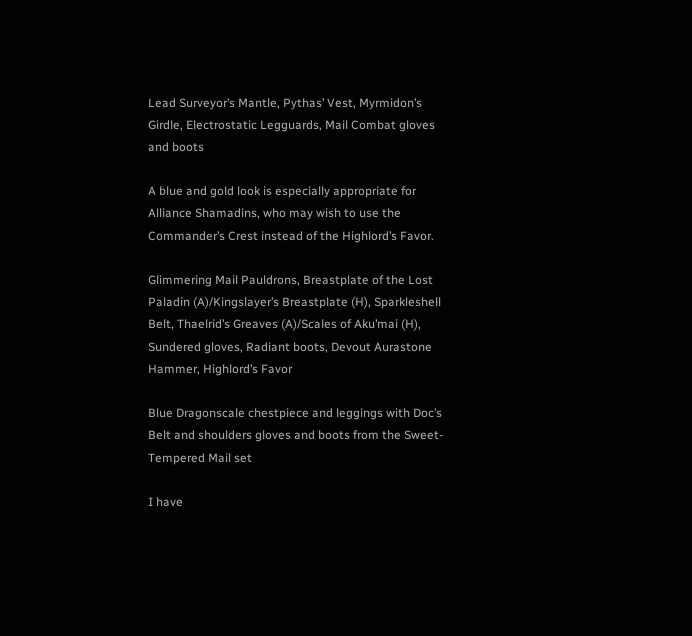Lead Surveyor’s Mantle, Pythas’ Vest, Myrmidon’s Girdle, Electrostatic Legguards, Mail Combat gloves and boots

A blue and gold look is especially appropriate for Alliance Shamadins, who may wish to use the Commander’s Crest instead of the Highlord’s Favor.

Glimmering Mail Pauldrons, Breastplate of the Lost Paladin (A)/Kingslayer’s Breastplate (H), Sparkleshell Belt, Thaelrid’s Greaves (A)/Scales of Aku’mai (H), Sundered gloves, Radiant boots, Devout Aurastone Hammer, Highlord’s Favor

Blue Dragonscale chestpiece and leggings with Doc’s Belt and shoulders gloves and boots from the Sweet-Tempered Mail set

I have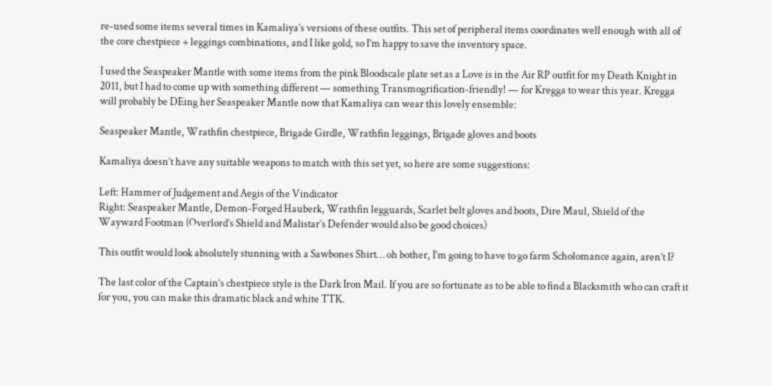re-used some items several times in Kamaliya’s versions of these outfits. This set of peripheral items coordinates well enough with all of the core chestpiece + leggings combinations, and I like gold, so I’m happy to save the inventory space.

I used the Seaspeaker Mantle with some items from the pink Bloodscale plate set as a Love is in the Air RP outfit for my Death Knight in 2011, but I had to come up with something different — something Transmogrification-friendly! — for Kregga to wear this year. Kregga will probably be DEing her Seaspeaker Mantle now that Kamaliya can wear this lovely ensemble:

Seaspeaker Mantle, Wrathfin chestpiece, Brigade Girdle, Wrathfin leggings, Brigade gloves and boots

Kamaliya doesn’t have any suitable weapons to match with this set yet, so here are some suggestions:

Left: Hammer of Judgement and Aegis of the Vindicator
Right: Seaspeaker Mantle, Demon-Forged Hauberk, Wrathfin legguards, Scarlet belt gloves and boots, Dire Maul, Shield of the Wayward Footman (Overlord’s Shield and Malistar’s Defender would also be good choices)

This outfit would look absolutely stunning with a Sawbones Shirt… oh bother, I’m going to have to go farm Scholomance again, aren’t I?

The last color of the Captain’s chestpiece style is the Dark Iron Mail. If you are so fortunate as to be able to find a Blacksmith who can craft it for you, you can make this dramatic black and white TTK.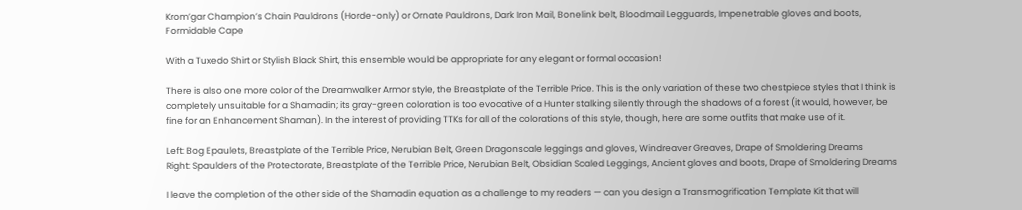Krom’gar Champion’s Chain Pauldrons (Horde-only) or Ornate Pauldrons, Dark Iron Mail, Bonelink belt, Bloodmail Legguards, Impenetrable gloves and boots, Formidable Cape

With a Tuxedo Shirt or Stylish Black Shirt, this ensemble would be appropriate for any elegant or formal occasion!

There is also one more color of the Dreamwalker Armor style, the Breastplate of the Terrible Price. This is the only variation of these two chestpiece styles that I think is completely unsuitable for a Shamadin; its gray-green coloration is too evocative of a Hunter stalking silently through the shadows of a forest (it would, however, be fine for an Enhancement Shaman). In the interest of providing TTKs for all of the colorations of this style, though, here are some outfits that make use of it.

Left: Bog Epaulets, Breastplate of the Terrible Price, Nerubian Belt, Green Dragonscale leggings and gloves, Windreaver Greaves, Drape of Smoldering Dreams
Right: Spaulders of the Protectorate, Breastplate of the Terrible Price, Nerubian Belt, Obsidian Scaled Leggings, Ancient gloves and boots, Drape of Smoldering Dreams

I leave the completion of the other side of the Shamadin equation as a challenge to my readers — can you design a Transmogrification Template Kit that will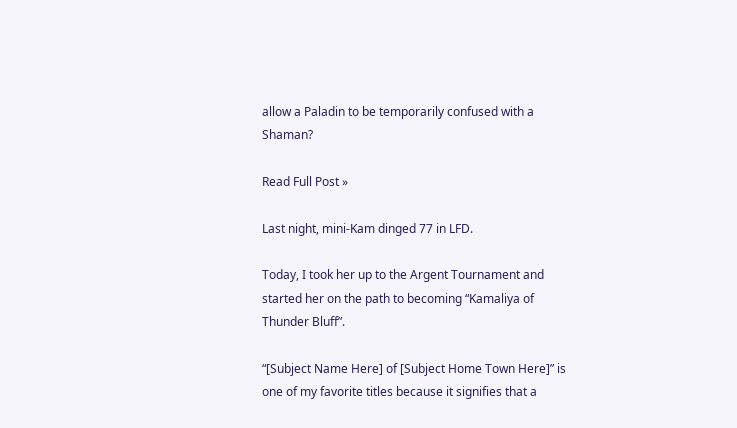allow a Paladin to be temporarily confused with a Shaman?

Read Full Post »

Last night, mini-Kam dinged 77 in LFD.

Today, I took her up to the Argent Tournament and started her on the path to becoming “Kamaliya of Thunder Bluff”.

“[Subject Name Here] of [Subject Home Town Here]” is one of my favorite titles because it signifies that a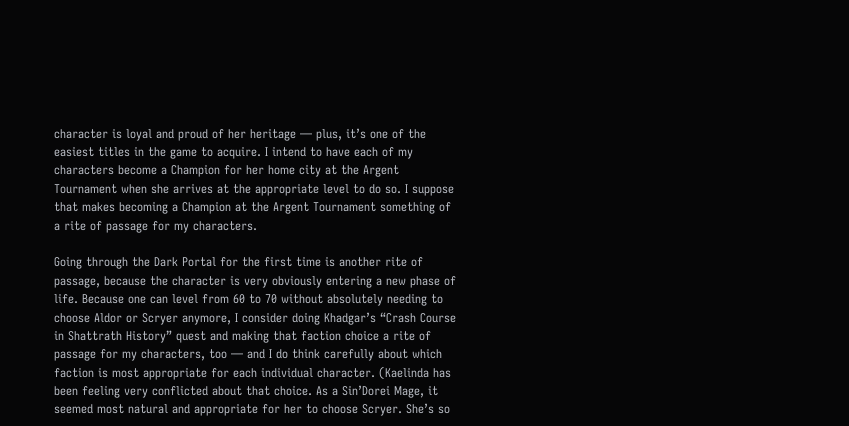character is loyal and proud of her heritage — plus, it’s one of the easiest titles in the game to acquire. I intend to have each of my characters become a Champion for her home city at the Argent Tournament when she arrives at the appropriate level to do so. I suppose that makes becoming a Champion at the Argent Tournament something of a rite of passage for my characters.

Going through the Dark Portal for the first time is another rite of passage, because the character is very obviously entering a new phase of life. Because one can level from 60 to 70 without absolutely needing to choose Aldor or Scryer anymore, I consider doing Khadgar’s “Crash Course in Shattrath History” quest and making that faction choice a rite of passage for my characters, too — and I do think carefully about which faction is most appropriate for each individual character. (Kaelinda has been feeling very conflicted about that choice. As a Sin’Dorei Mage, it seemed most natural and appropriate for her to choose Scryer. She’s so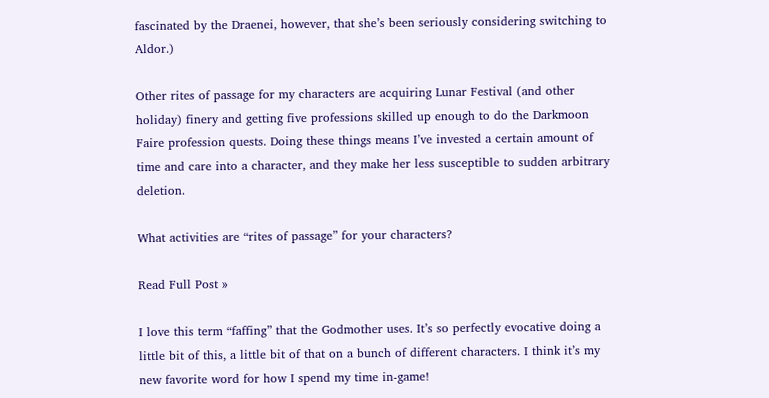fascinated by the Draenei, however, that she’s been seriously considering switching to Aldor.)

Other rites of passage for my characters are acquiring Lunar Festival (and other holiday) finery and getting five professions skilled up enough to do the Darkmoon Faire profession quests. Doing these things means I’ve invested a certain amount of time and care into a character, and they make her less susceptible to sudden arbitrary deletion.

What activities are “rites of passage” for your characters?

Read Full Post »

I love this term “faffing” that the Godmother uses. It’s so perfectly evocative doing a little bit of this, a little bit of that on a bunch of different characters. I think it’s my new favorite word for how I spend my time in-game!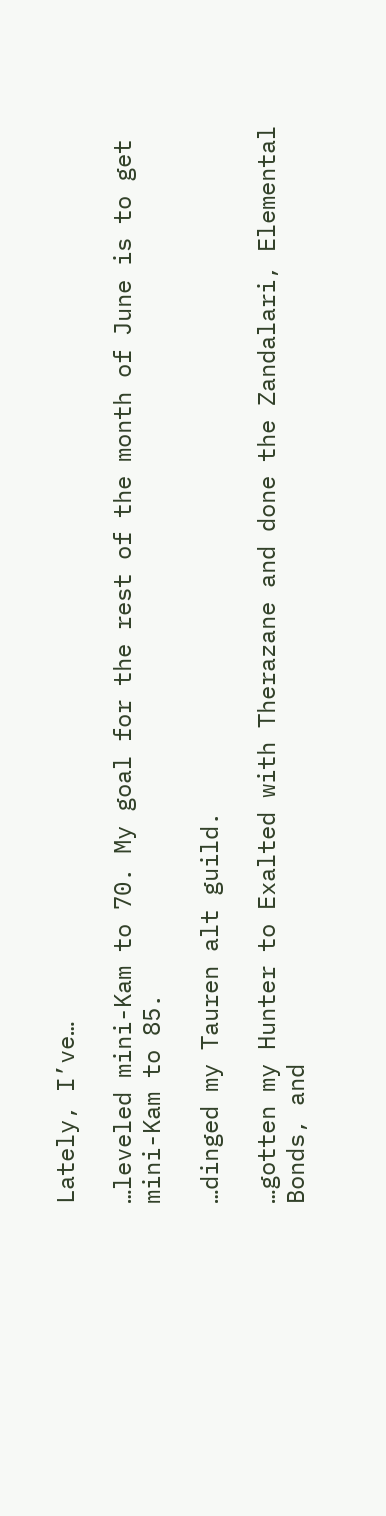Lately, I’ve…

…leveled mini-Kam to 70. My goal for the rest of the month of June is to get mini-Kam to 85.

…dinged my Tauren alt guild.

…gotten my Hunter to Exalted with Therazane and done the Zandalari, Elemental Bonds, and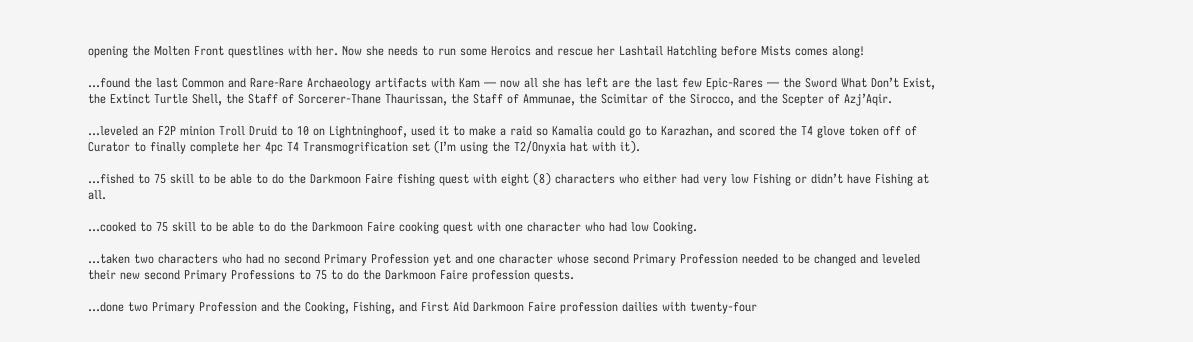opening the Molten Front questlines with her. Now she needs to run some Heroics and rescue her Lashtail Hatchling before Mists comes along!

…found the last Common and Rare-Rare Archaeology artifacts with Kam — now all she has left are the last few Epic-Rares — the Sword What Don’t Exist, the Extinct Turtle Shell, the Staff of Sorcerer-Thane Thaurissan, the Staff of Ammunae, the Scimitar of the Sirocco, and the Scepter of Azj’Aqir.

…leveled an F2P minion Troll Druid to 10 on Lightninghoof, used it to make a raid so Kamalia could go to Karazhan, and scored the T4 glove token off of Curator to finally complete her 4pc T4 Transmogrification set (I’m using the T2/Onyxia hat with it).

…fished to 75 skill to be able to do the Darkmoon Faire fishing quest with eight (8) characters who either had very low Fishing or didn’t have Fishing at all.

…cooked to 75 skill to be able to do the Darkmoon Faire cooking quest with one character who had low Cooking.

…taken two characters who had no second Primary Profession yet and one character whose second Primary Profession needed to be changed and leveled their new second Primary Professions to 75 to do the Darkmoon Faire profession quests.

…done two Primary Profession and the Cooking, Fishing, and First Aid Darkmoon Faire profession dailies with twenty-four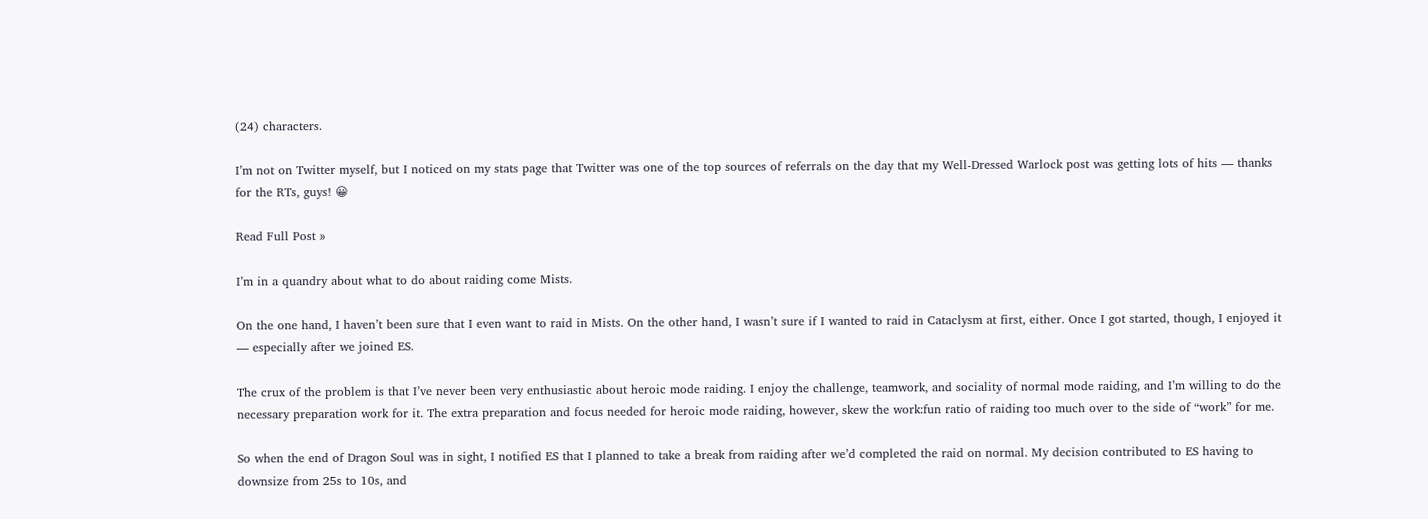(24) characters.

I’m not on Twitter myself, but I noticed on my stats page that Twitter was one of the top sources of referrals on the day that my Well-Dressed Warlock post was getting lots of hits — thanks for the RTs, guys! 😀

Read Full Post »

I’m in a quandry about what to do about raiding come Mists.

On the one hand, I haven’t been sure that I even want to raid in Mists. On the other hand, I wasn’t sure if I wanted to raid in Cataclysm at first, either. Once I got started, though, I enjoyed it — especially after we joined ES.

The crux of the problem is that I’ve never been very enthusiastic about heroic mode raiding. I enjoy the challenge, teamwork, and sociality of normal mode raiding, and I’m willing to do the necessary preparation work for it. The extra preparation and focus needed for heroic mode raiding, however, skew the work:fun ratio of raiding too much over to the side of “work” for me.

So when the end of Dragon Soul was in sight, I notified ES that I planned to take a break from raiding after we’d completed the raid on normal. My decision contributed to ES having to downsize from 25s to 10s, and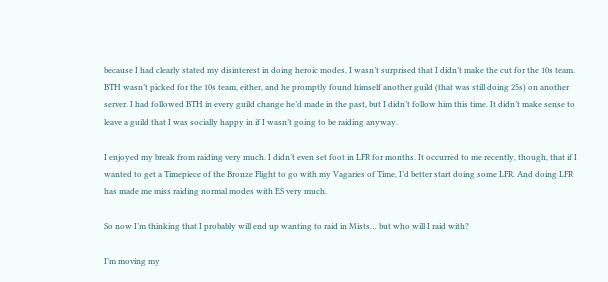because I had clearly stated my disinterest in doing heroic modes, I wasn’t surprised that I didn’t make the cut for the 10s team. BTH wasn’t picked for the 10s team, either, and he promptly found himself another guild (that was still doing 25s) on another server. I had followed BTH in every guild change he’d made in the past, but I didn’t follow him this time. It didn’t make sense to leave a guild that I was socially happy in if I wasn’t going to be raiding anyway.

I enjoyed my break from raiding very much. I didn’t even set foot in LFR for months. It occurred to me recently, though, that if I wanted to get a Timepiece of the Bronze Flight to go with my Vagaries of Time, I’d better start doing some LFR. And doing LFR has made me miss raiding normal modes with ES very much.

So now I’m thinking that I probably will end up wanting to raid in Mists… but who will I raid with?

I’m moving my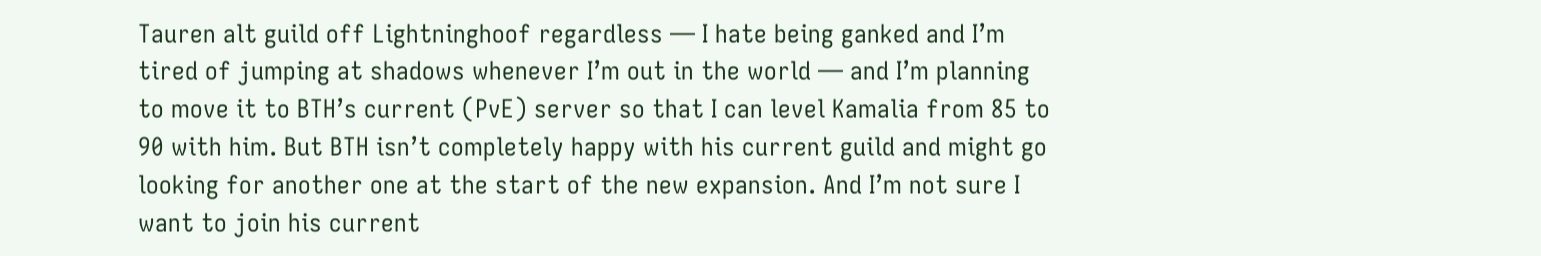Tauren alt guild off Lightninghoof regardless — I hate being ganked and I’m tired of jumping at shadows whenever I’m out in the world — and I’m planning to move it to BTH’s current (PvE) server so that I can level Kamalia from 85 to 90 with him. But BTH isn’t completely happy with his current guild and might go looking for another one at the start of the new expansion. And I’m not sure I want to join his current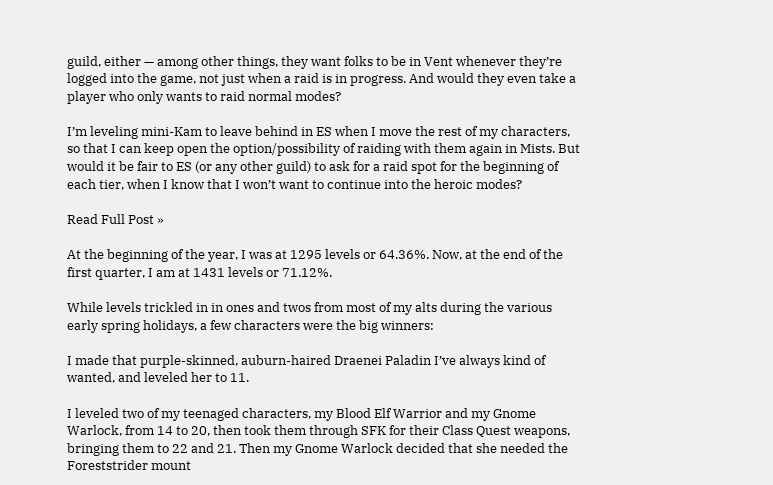guild, either — among other things, they want folks to be in Vent whenever they’re logged into the game, not just when a raid is in progress. And would they even take a player who only wants to raid normal modes?

I’m leveling mini-Kam to leave behind in ES when I move the rest of my characters, so that I can keep open the option/possibility of raiding with them again in Mists. But would it be fair to ES (or any other guild) to ask for a raid spot for the beginning of each tier, when I know that I won’t want to continue into the heroic modes?

Read Full Post »

At the beginning of the year, I was at 1295 levels or 64.36%. Now, at the end of the first quarter, I am at 1431 levels or 71.12%.

While levels trickled in in ones and twos from most of my alts during the various early spring holidays, a few characters were the big winners:

I made that purple-skinned, auburn-haired Draenei Paladin I’ve always kind of wanted, and leveled her to 11.

I leveled two of my teenaged characters, my Blood Elf Warrior and my Gnome Warlock, from 14 to 20, then took them through SFK for their Class Quest weapons, bringing them to 22 and 21. Then my Gnome Warlock decided that she needed the Foreststrider mount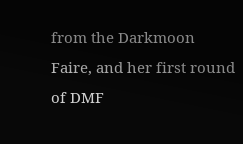from the Darkmoon Faire, and her first round of DMF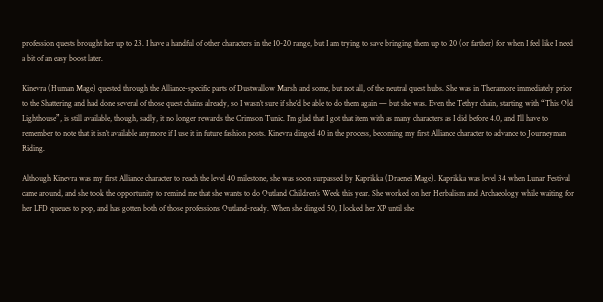profession quests brought her up to 23. I have a handful of other characters in the 10-20 range, but I am trying to save bringing them up to 20 (or farther) for when I feel like I need a bit of an easy boost later.

Kinevra (Human Mage) quested through the Alliance-specific parts of Dustwallow Marsh and some, but not all, of the neutral quest hubs. She was in Theramore immediately prior to the Shattering and had done several of those quest chains already, so I wasn’t sure if she’d be able to do them again — but she was. Even the Tethyr chain, starting with “This Old Lighthouse”, is still available, though, sadly, it no longer rewards the Crimson Tunic. I’m glad that I got that item with as many characters as I did before 4.0, and I’ll have to remember to note that it isn’t available anymore if I use it in future fashion posts. Kinevra dinged 40 in the process, becoming my first Alliance character to advance to Journeyman Riding.

Although Kinevra was my first Alliance character to reach the level 40 milestone, she was soon surpassed by Kaprikka (Draenei Mage). Kaprikka was level 34 when Lunar Festival came around, and she took the opportunity to remind me that she wants to do Outland Children’s Week this year. She worked on her Herbalism and Archaeology while waiting for her LFD queues to pop, and has gotten both of those professions Outland-ready. When she dinged 50, I locked her XP until she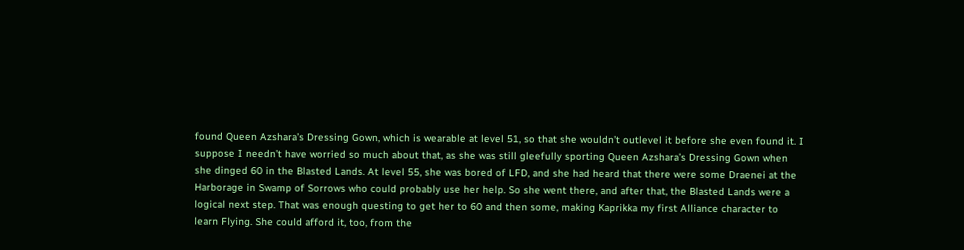found Queen Azshara’s Dressing Gown, which is wearable at level 51, so that she wouldn’t outlevel it before she even found it. I suppose I needn’t have worried so much about that, as she was still gleefully sporting Queen Azshara’s Dressing Gown when she dinged 60 in the Blasted Lands. At level 55, she was bored of LFD, and she had heard that there were some Draenei at the Harborage in Swamp of Sorrows who could probably use her help. So she went there, and after that, the Blasted Lands were a logical next step. That was enough questing to get her to 60 and then some, making Kaprikka my first Alliance character to learn Flying. She could afford it, too, from the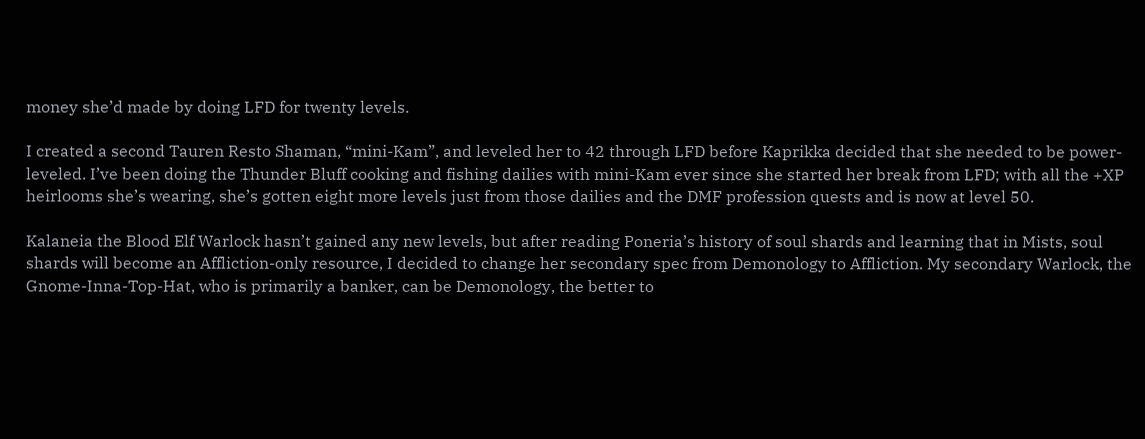money she’d made by doing LFD for twenty levels.

I created a second Tauren Resto Shaman, “mini-Kam”, and leveled her to 42 through LFD before Kaprikka decided that she needed to be power-leveled. I’ve been doing the Thunder Bluff cooking and fishing dailies with mini-Kam ever since she started her break from LFD; with all the +XP heirlooms she’s wearing, she’s gotten eight more levels just from those dailies and the DMF profession quests and is now at level 50.

Kalaneia the Blood Elf Warlock hasn’t gained any new levels, but after reading Poneria’s history of soul shards and learning that in Mists, soul shards will become an Affliction-only resource, I decided to change her secondary spec from Demonology to Affliction. My secondary Warlock, the Gnome-Inna-Top-Hat, who is primarily a banker, can be Demonology, the better to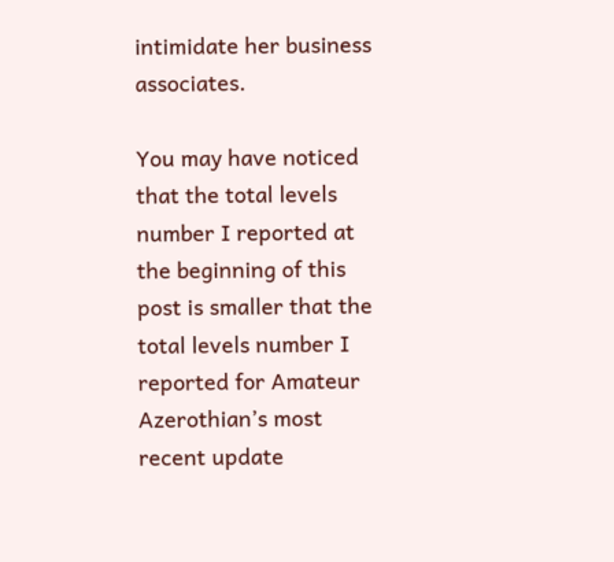intimidate her business associates.

You may have noticed that the total levels number I reported at the beginning of this post is smaller that the total levels number I reported for Amateur Azerothian’s most recent update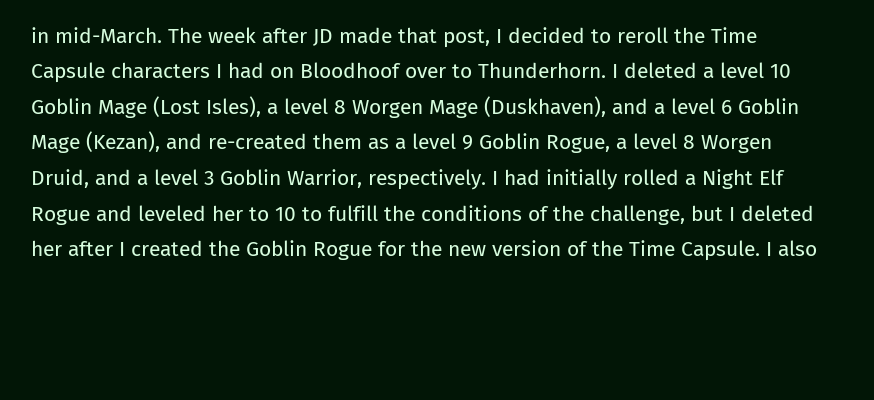in mid-March. The week after JD made that post, I decided to reroll the Time Capsule characters I had on Bloodhoof over to Thunderhorn. I deleted a level 10 Goblin Mage (Lost Isles), a level 8 Worgen Mage (Duskhaven), and a level 6 Goblin Mage (Kezan), and re-created them as a level 9 Goblin Rogue, a level 8 Worgen Druid, and a level 3 Goblin Warrior, respectively. I had initially rolled a Night Elf Rogue and leveled her to 10 to fulfill the conditions of the challenge, but I deleted her after I created the Goblin Rogue for the new version of the Time Capsule. I also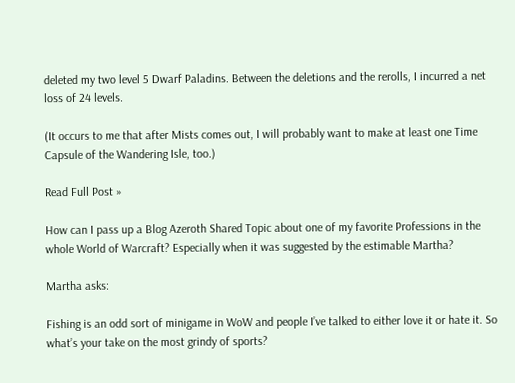deleted my two level 5 Dwarf Paladins. Between the deletions and the rerolls, I incurred a net loss of 24 levels.

(It occurs to me that after Mists comes out, I will probably want to make at least one Time Capsule of the Wandering Isle, too.)

Read Full Post »

How can I pass up a Blog Azeroth Shared Topic about one of my favorite Professions in the whole World of Warcraft? Especially when it was suggested by the estimable Martha?

Martha asks:

Fishing is an odd sort of minigame in WoW and people I’ve talked to either love it or hate it. So what’s your take on the most grindy of sports?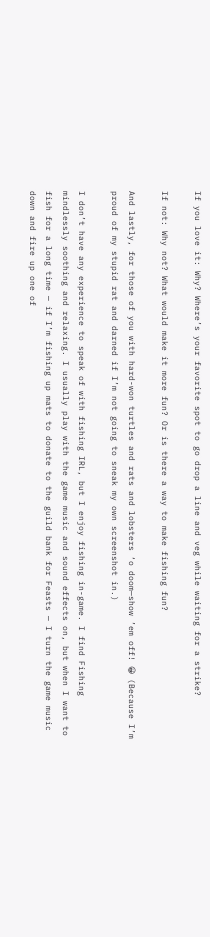If you love it: Why? Where’s your favorite spot to go drop a line and veg while waiting for a strike?

If not: Why not? What would make it more fun? Or is there a way to make fishing fun?

And lastly, for those of you with hard-won turtles and rats and lobsters ‘o doom—show ’em off! 😀 (Because I’m proud of my stupid rat and darned if I’m not going to sneak my own screenshot in.)

I don’t have any experience to speak of with fishing IRL, but I enjoy fishing in-game. I find Fishing mindlessly soothing and relaxing. I usually play with the game music and sound effects on, but when I want to fish for a long time — if I’m fishing up mats to donate to the guild bank for Feasts — I turn the game music down and fire up one of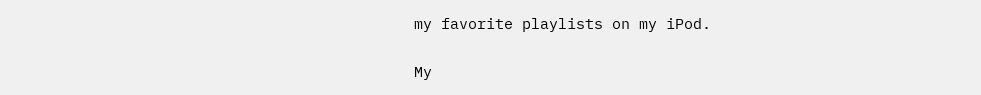my favorite playlists on my iPod.

My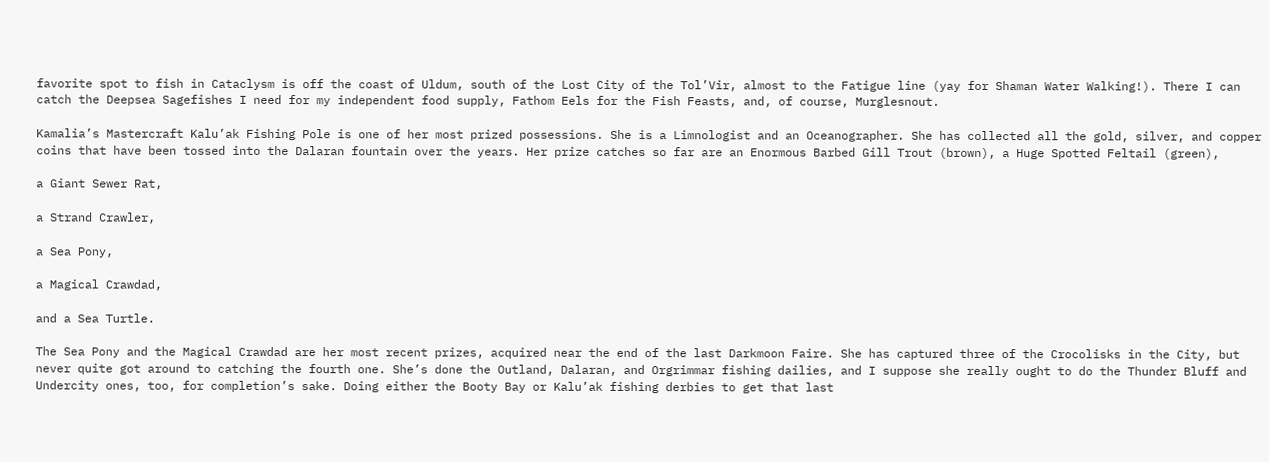favorite spot to fish in Cataclysm is off the coast of Uldum, south of the Lost City of the Tol’Vir, almost to the Fatigue line (yay for Shaman Water Walking!). There I can catch the Deepsea Sagefishes I need for my independent food supply, Fathom Eels for the Fish Feasts, and, of course, Murglesnout.

Kamalia’s Mastercraft Kalu’ak Fishing Pole is one of her most prized possessions. She is a Limnologist and an Oceanographer. She has collected all the gold, silver, and copper coins that have been tossed into the Dalaran fountain over the years. Her prize catches so far are an Enormous Barbed Gill Trout (brown), a Huge Spotted Feltail (green),

a Giant Sewer Rat,

a Strand Crawler,

a Sea Pony,

a Magical Crawdad,

and a Sea Turtle.

The Sea Pony and the Magical Crawdad are her most recent prizes, acquired near the end of the last Darkmoon Faire. She has captured three of the Crocolisks in the City, but never quite got around to catching the fourth one. She’s done the Outland, Dalaran, and Orgrimmar fishing dailies, and I suppose she really ought to do the Thunder Bluff and Undercity ones, too, for completion’s sake. Doing either the Booty Bay or Kalu’ak fishing derbies to get that last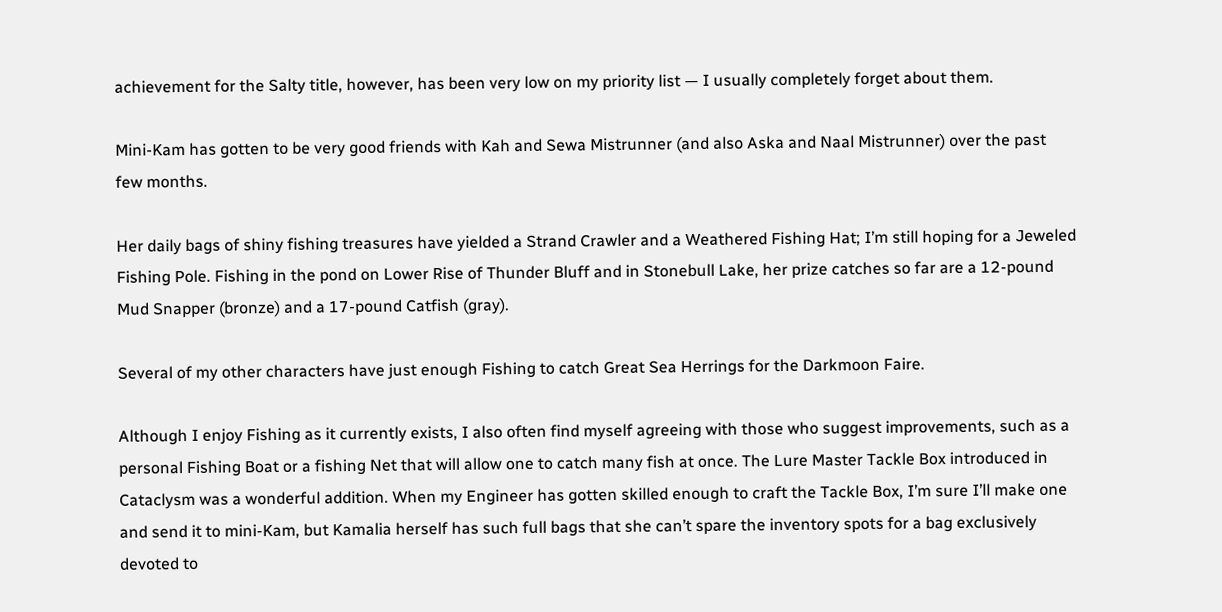achievement for the Salty title, however, has been very low on my priority list — I usually completely forget about them.

Mini-Kam has gotten to be very good friends with Kah and Sewa Mistrunner (and also Aska and Naal Mistrunner) over the past few months.

Her daily bags of shiny fishing treasures have yielded a Strand Crawler and a Weathered Fishing Hat; I’m still hoping for a Jeweled Fishing Pole. Fishing in the pond on Lower Rise of Thunder Bluff and in Stonebull Lake, her prize catches so far are a 12-pound Mud Snapper (bronze) and a 17-pound Catfish (gray).

Several of my other characters have just enough Fishing to catch Great Sea Herrings for the Darkmoon Faire.

Although I enjoy Fishing as it currently exists, I also often find myself agreeing with those who suggest improvements, such as a personal Fishing Boat or a fishing Net that will allow one to catch many fish at once. The Lure Master Tackle Box introduced in Cataclysm was a wonderful addition. When my Engineer has gotten skilled enough to craft the Tackle Box, I’m sure I’ll make one and send it to mini-Kam, but Kamalia herself has such full bags that she can’t spare the inventory spots for a bag exclusively devoted to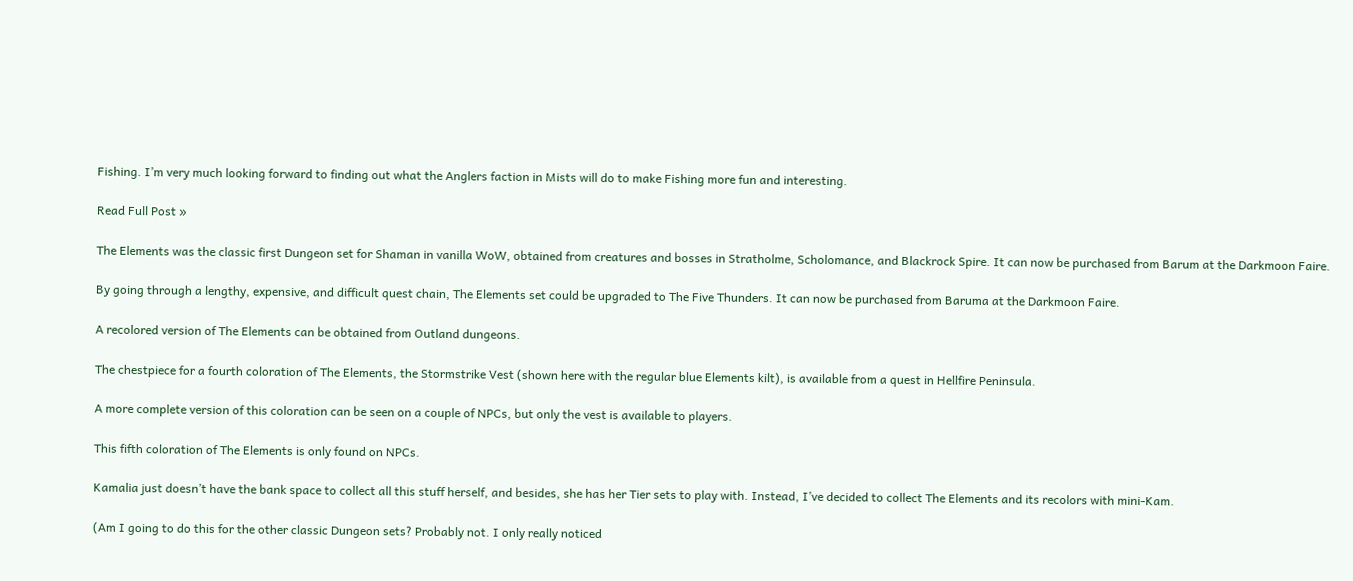Fishing. I’m very much looking forward to finding out what the Anglers faction in Mists will do to make Fishing more fun and interesting.

Read Full Post »

The Elements was the classic first Dungeon set for Shaman in vanilla WoW, obtained from creatures and bosses in Stratholme, Scholomance, and Blackrock Spire. It can now be purchased from Barum at the Darkmoon Faire.

By going through a lengthy, expensive, and difficult quest chain, The Elements set could be upgraded to The Five Thunders. It can now be purchased from Baruma at the Darkmoon Faire.

A recolored version of The Elements can be obtained from Outland dungeons.

The chestpiece for a fourth coloration of The Elements, the Stormstrike Vest (shown here with the regular blue Elements kilt), is available from a quest in Hellfire Peninsula.

A more complete version of this coloration can be seen on a couple of NPCs, but only the vest is available to players.

This fifth coloration of The Elements is only found on NPCs.

Kamalia just doesn’t have the bank space to collect all this stuff herself, and besides, she has her Tier sets to play with. Instead, I’ve decided to collect The Elements and its recolors with mini-Kam.

(Am I going to do this for the other classic Dungeon sets? Probably not. I only really noticed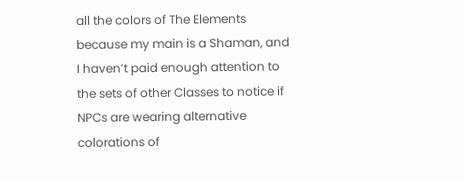all the colors of The Elements because my main is a Shaman, and I haven’t paid enough attention to the sets of other Classes to notice if NPCs are wearing alternative colorations of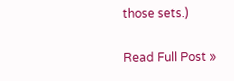those sets.)

Read Full Post »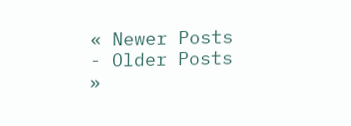« Newer Posts - Older Posts »